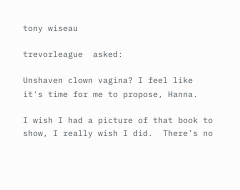tony wiseau

trevorleague  asked:

Unshaven clown vagina? I feel like it's time for me to propose, Hanna.

I wish I had a picture of that book to show, I really wish I did.  There’s no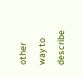other way to describe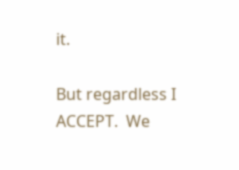it.

But regardless I ACCEPT.  We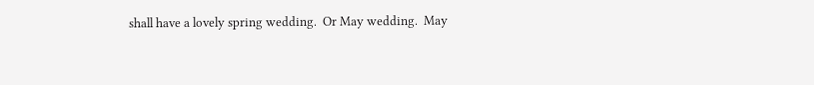shall have a lovely spring wedding.  Or May wedding.  May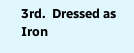3rd.  Dressed as Iron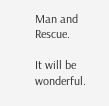Man and Rescue.

It will be wonderful.